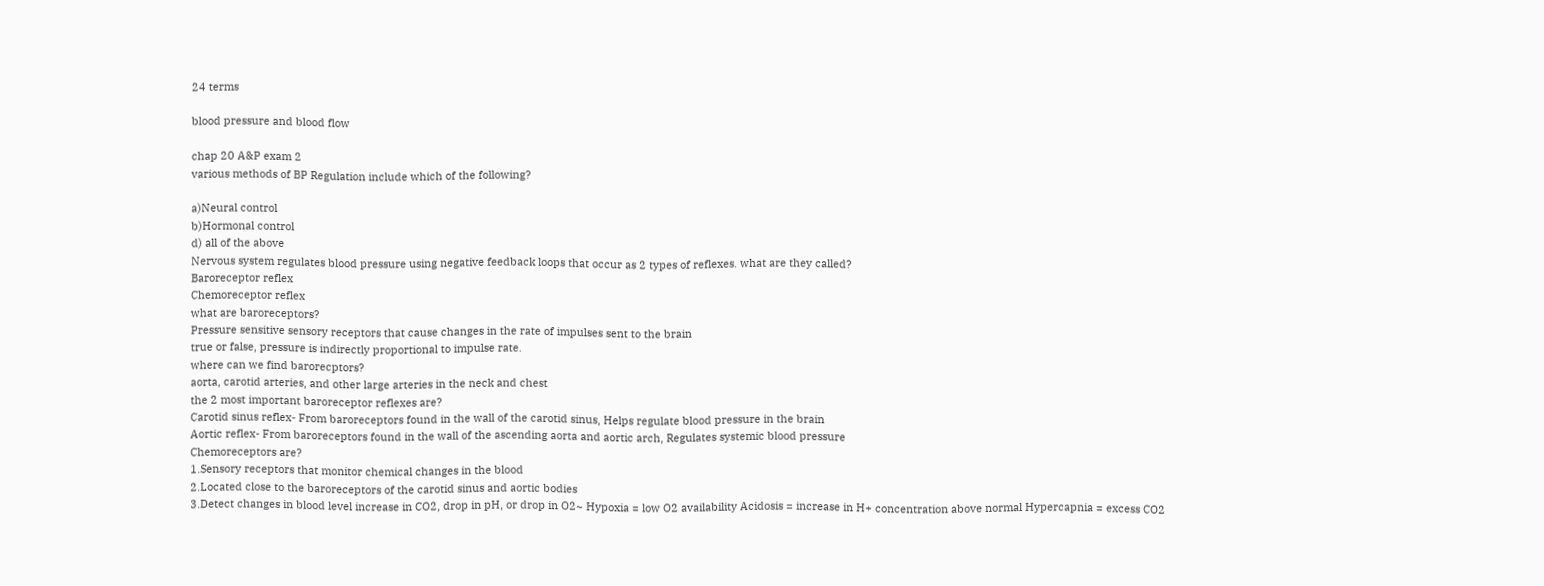24 terms

blood pressure and blood flow

chap 20 A&P exam 2
various methods of BP Regulation include which of the following?

a)Neural control
b)Hormonal control
d) all of the above
Nervous system regulates blood pressure using negative feedback loops that occur as 2 types of reflexes. what are they called?
Baroreceptor reflex
Chemoreceptor reflex
what are baroreceptors?
Pressure sensitive sensory receptors that cause changes in the rate of impulses sent to the brain
true or false, pressure is indirectly proportional to impulse rate.
where can we find barorecptors?
aorta, carotid arteries, and other large arteries in the neck and chest
the 2 most important baroreceptor reflexes are?
Carotid sinus reflex- From baroreceptors found in the wall of the carotid sinus, Helps regulate blood pressure in the brain
Aortic reflex- From baroreceptors found in the wall of the ascending aorta and aortic arch, Regulates systemic blood pressure
Chemoreceptors are?
1.Sensory receptors that monitor chemical changes in the blood
2.Located close to the baroreceptors of the carotid sinus and aortic bodies
3.Detect changes in blood level increase in CO2, drop in pH, or drop in O2~ Hypoxia = low O2 availability Acidosis = increase in H+ concentration above normal Hypercapnia = excess CO2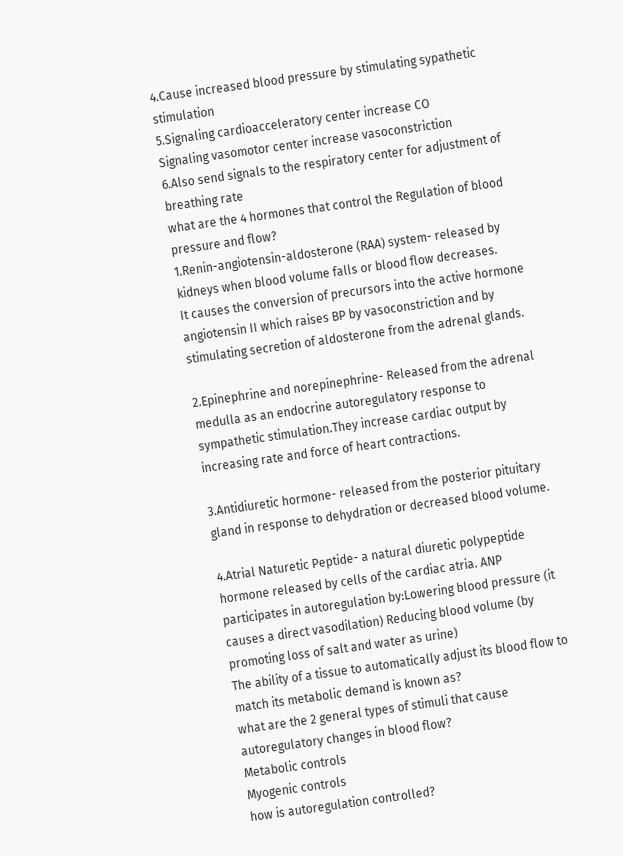4.Cause increased blood pressure by stimulating sypathetic stimulation
5.Signaling cardioacceleratory center increase CO
Signaling vasomotor center increase vasoconstriction
6.Also send signals to the respiratory center for adjustment of breathing rate
what are the 4 hormones that control the Regulation of blood pressure and flow?
1.Renin-angiotensin-aldosterone (RAA) system- released by kidneys when blood volume falls or blood flow decreases.
It causes the conversion of precursors into the active hormone angiotensin II which raises BP by vasoconstriction and by stimulating secretion of aldosterone from the adrenal glands.

2.Epinephrine and norepinephrine- Released from the adrenal medulla as an endocrine autoregulatory response to sympathetic stimulation.They increase cardiac output by increasing rate and force of heart contractions.

3.Antidiuretic hormone- released from the posterior pituitary gland in response to dehydration or decreased blood volume.

4.Atrial Naturetic Peptide- a natural diuretic polypeptide hormone released by cells of the cardiac atria. ANP participates in autoregulation by:Lowering blood pressure (it causes a direct vasodilation) Reducing blood volume (by promoting loss of salt and water as urine)
The ability of a tissue to automatically adjust its blood flow to match its metabolic demand is known as?
what are the 2 general types of stimuli that cause autoregulatory changes in blood flow?
Metabolic controls
Myogenic controls
how is autoregulation controlled?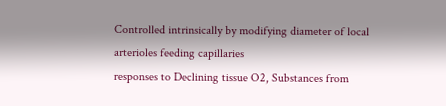Controlled intrinsically by modifying diameter of local arterioles feeding capillaries
responses to Declining tissue O2, Substances from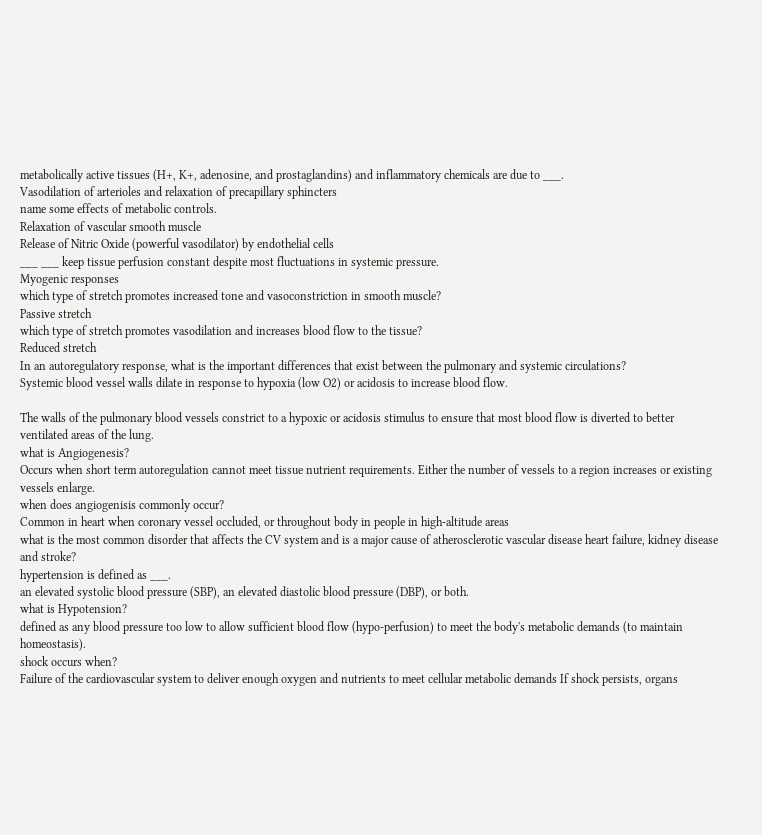metabolically active tissues (H+, K+, adenosine, and prostaglandins) and inflammatory chemicals are due to ___.
Vasodilation of arterioles and relaxation of precapillary sphincters
name some effects of metabolic controls.
Relaxation of vascular smooth muscle
Release of Nitric Oxide (powerful vasodilator) by endothelial cells
___ ___ keep tissue perfusion constant despite most fluctuations in systemic pressure.
Myogenic responses
which type of stretch promotes increased tone and vasoconstriction in smooth muscle?
Passive stretch
which type of stretch promotes vasodilation and increases blood flow to the tissue?
Reduced stretch
In an autoregulatory response, what is the important differences that exist between the pulmonary and systemic circulations?
Systemic blood vessel walls dilate in response to hypoxia (low O2) or acidosis to increase blood flow.

The walls of the pulmonary blood vessels constrict to a hypoxic or acidosis stimulus to ensure that most blood flow is diverted to better ventilated areas of the lung.
what is Angiogenesis?
Occurs when short term autoregulation cannot meet tissue nutrient requirements. Either the number of vessels to a region increases or existing vessels enlarge.
when does angiogenisis commonly occur?
Common in heart when coronary vessel occluded, or throughout body in people in high-altitude areas
what is the most common disorder that affects the CV system and is a major cause of atherosclerotic vascular disease heart failure, kidney disease and stroke?
hypertension is defined as ___.
an elevated systolic blood pressure (SBP), an elevated diastolic blood pressure (DBP), or both.
what is Hypotension?
defined as any blood pressure too low to allow sufficient blood flow (hypo-perfusion) to meet the body's metabolic demands (to maintain homeostasis).
shock occurs when?
Failure of the cardiovascular system to deliver enough oxygen and nutrients to meet cellular metabolic demands If shock persists, organs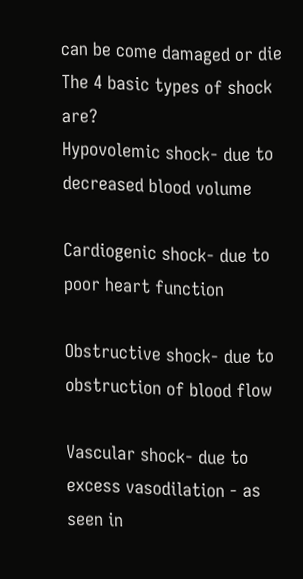can be come damaged or die
The 4 basic types of shock are?
Hypovolemic shock- due to decreased blood volume

Cardiogenic shock- due to poor heart function

Obstructive shock- due to obstruction of blood flow

Vascular shock- due to excess vasodilation - as seen in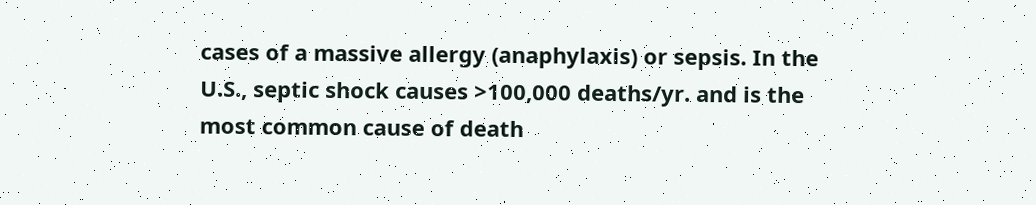cases of a massive allergy (anaphylaxis) or sepsis. In the U.S., septic shock causes >100,000 deaths/yr. and is the most common cause of death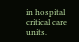in hospital critical care units.